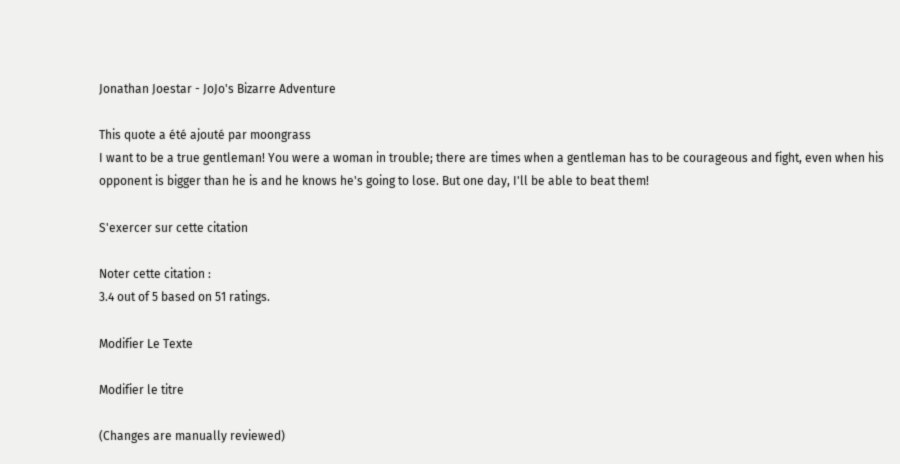Jonathan Joestar - JoJo's Bizarre Adventure

This quote a été ajouté par moongrass
I want to be a true gentleman! You were a woman in trouble; there are times when a gentleman has to be courageous and fight, even when his opponent is bigger than he is and he knows he's going to lose. But one day, I'll be able to beat them!

S'exercer sur cette citation

Noter cette citation :
3.4 out of 5 based on 51 ratings.

Modifier Le Texte

Modifier le titre

(Changes are manually reviewed)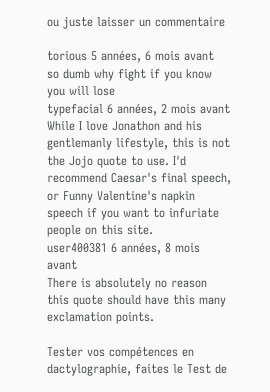ou juste laisser un commentaire

torious 5 années, 6 mois avant
so dumb why fight if you know you will lose
typefacial 6 années, 2 mois avant
While I love Jonathon and his gentlemanly lifestyle, this is not the Jojo quote to use. I'd recommend Caesar's final speech, or Funny Valentine's napkin speech if you want to infuriate people on this site.
user400381 6 années, 8 mois avant
There is absolutely no reason this quote should have this many exclamation points.

Tester vos compétences en dactylographie, faites le Test de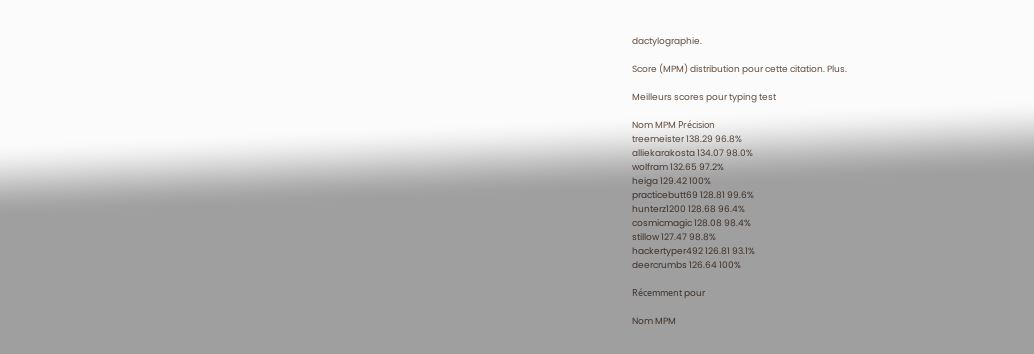dactylographie.

Score (MPM) distribution pour cette citation. Plus.

Meilleurs scores pour typing test

Nom MPM Précision
treemeister 138.29 96.8%
alliekarakosta 134.07 98.0%
wolfram 132.65 97.2%
heiga 129.42 100%
practicebutt69 128.81 99.6%
hunterz1200 128.68 96.4%
cosmicmagic 128.08 98.4%
stillow 127.47 98.8%
hackertyper492 126.81 93.1%
deercrumbs 126.64 100%

Récemment pour

Nom MPM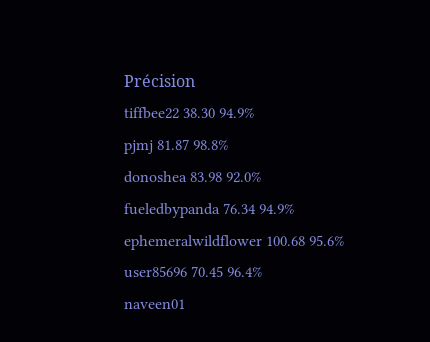Précision
tiffbee22 38.30 94.9%
pjmj 81.87 98.8%
donoshea 83.98 92.0%
fueledbypanda 76.34 94.9%
ephemeralwildflower 100.68 95.6%
user85696 70.45 96.4%
naveen01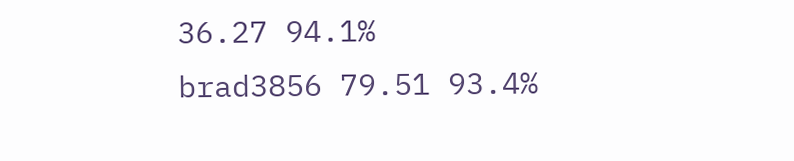36.27 94.1%
brad3856 79.51 93.4%